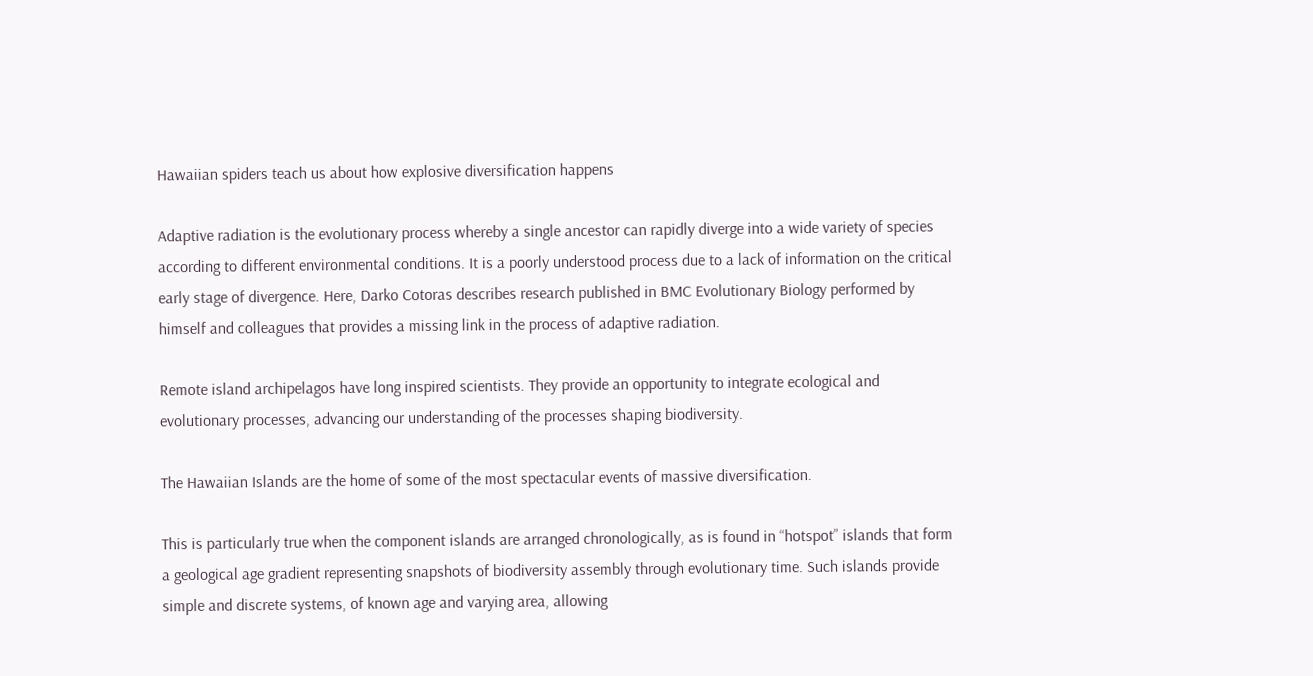Hawaiian spiders teach us about how explosive diversification happens

Adaptive radiation is the evolutionary process whereby a single ancestor can rapidly diverge into a wide variety of species according to different environmental conditions. It is a poorly understood process due to a lack of information on the critical early stage of divergence. Here, Darko Cotoras describes research published in BMC Evolutionary Biology performed by himself and colleagues that provides a missing link in the process of adaptive radiation.

Remote island archipelagos have long inspired scientists. They provide an opportunity to integrate ecological and evolutionary processes, advancing our understanding of the processes shaping biodiversity.

The Hawaiian Islands are the home of some of the most spectacular events of massive diversification.

This is particularly true when the component islands are arranged chronologically, as is found in “hotspot” islands that form a geological age gradient representing snapshots of biodiversity assembly through evolutionary time. Such islands provide simple and discrete systems, of known age and varying area, allowing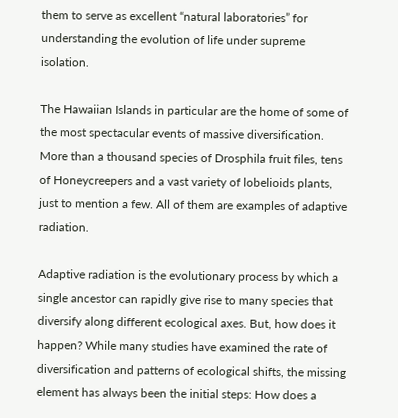them to serve as excellent “natural laboratories” for understanding the evolution of life under supreme isolation.

The Hawaiian Islands in particular are the home of some of the most spectacular events of massive diversification. More than a thousand species of Drosphila fruit files, tens of Honeycreepers and a vast variety of lobelioids plants, just to mention a few. All of them are examples of adaptive radiation.

Adaptive radiation is the evolutionary process by which a single ancestor can rapidly give rise to many species that diversify along different ecological axes. But, how does it happen? While many studies have examined the rate of diversification and patterns of ecological shifts, the missing element has always been the initial steps: How does a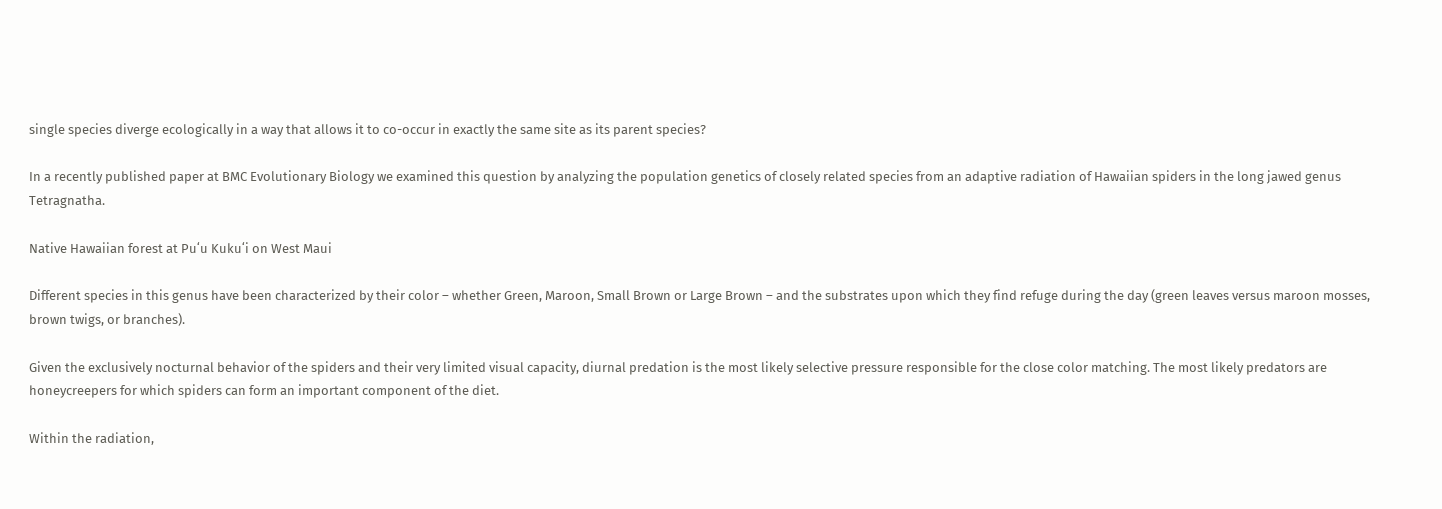single species diverge ecologically in a way that allows it to co-occur in exactly the same site as its parent species?

In a recently published paper at BMC Evolutionary Biology we examined this question by analyzing the population genetics of closely related species from an adaptive radiation of Hawaiian spiders in the long jawed genus Tetragnatha.

Native Hawaiian forest at Puʻu Kukuʻi on West Maui

Different species in this genus have been characterized by their color – whether Green, Maroon, Small Brown or Large Brown – and the substrates upon which they find refuge during the day (green leaves versus maroon mosses, brown twigs, or branches).

Given the exclusively nocturnal behavior of the spiders and their very limited visual capacity, diurnal predation is the most likely selective pressure responsible for the close color matching. The most likely predators are honeycreepers for which spiders can form an important component of the diet.

Within the radiation,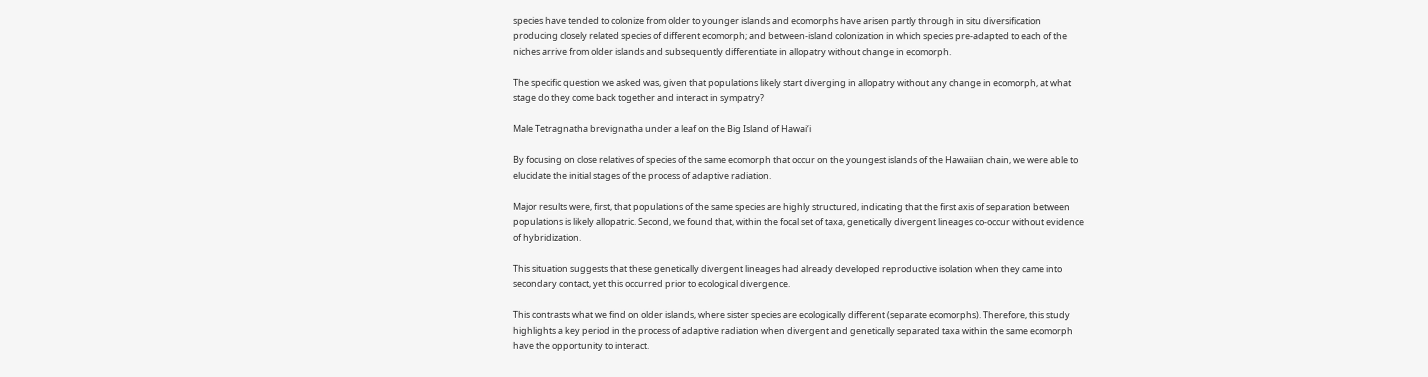species have tended to colonize from older to younger islands and ecomorphs have arisen partly through in situ diversification producing closely related species of different ecomorph; and between-island colonization in which species pre-adapted to each of the niches arrive from older islands and subsequently differentiate in allopatry without change in ecomorph.

The specific question we asked was, given that populations likely start diverging in allopatry without any change in ecomorph, at what stage do they come back together and interact in sympatry?

Male Tetragnatha brevignatha under a leaf on the Big Island of Hawaiʻi

By focusing on close relatives of species of the same ecomorph that occur on the youngest islands of the Hawaiian chain, we were able to elucidate the initial stages of the process of adaptive radiation.

Major results were, first, that populations of the same species are highly structured, indicating that the first axis of separation between populations is likely allopatric. Second, we found that, within the focal set of taxa, genetically divergent lineages co-occur without evidence of hybridization.

This situation suggests that these genetically divergent lineages had already developed reproductive isolation when they came into secondary contact, yet this occurred prior to ecological divergence.

This contrasts what we find on older islands, where sister species are ecologically different (separate ecomorphs). Therefore, this study highlights a key period in the process of adaptive radiation when divergent and genetically separated taxa within the same ecomorph have the opportunity to interact.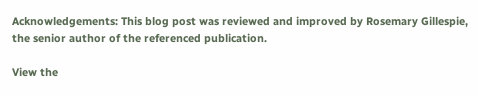Acknowledgements: This blog post was reviewed and improved by Rosemary Gillespie, the senior author of the referenced publication.

View the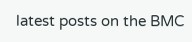latest posts on the BMC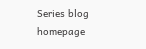Series blog homepage